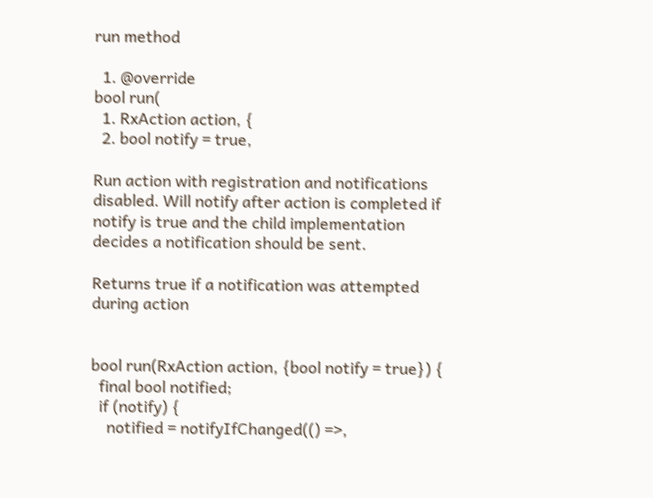run method

  1. @override
bool run(
  1. RxAction action, {
  2. bool notify = true,

Run action with registration and notifications disabled. Will notify after action is completed if notify is true and the child implementation decides a notification should be sent.

Returns true if a notification was attempted during action


bool run(RxAction action, {bool notify = true}) {
  final bool notified;
  if (notify) {
    notified = notifyIfChanged(() =>,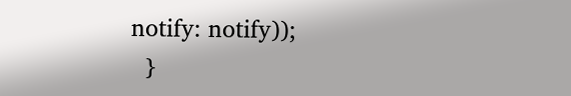notify: notify));
  }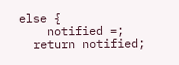else {
    notified =;
  return notified;